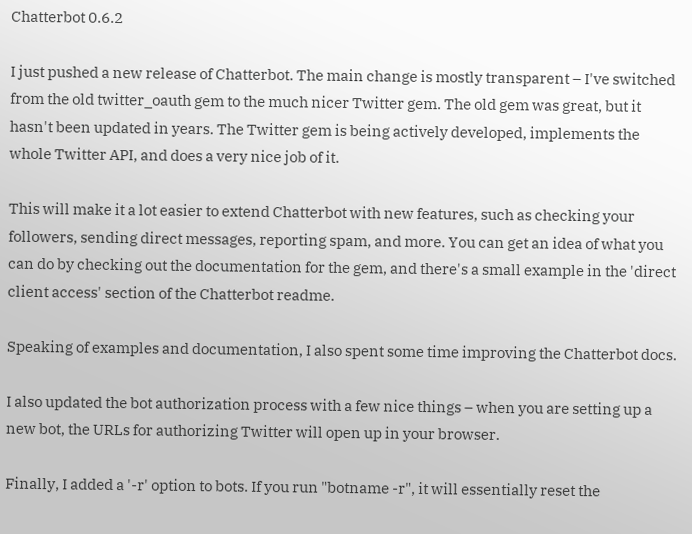Chatterbot 0.6.2

I just pushed a new release of Chatterbot. The main change is mostly transparent – I've switched from the old twitter_oauth gem to the much nicer Twitter gem. The old gem was great, but it hasn't been updated in years. The Twitter gem is being actively developed, implements the whole Twitter API, and does a very nice job of it.

This will make it a lot easier to extend Chatterbot with new features, such as checking your followers, sending direct messages, reporting spam, and more. You can get an idea of what you can do by checking out the documentation for the gem, and there's a small example in the 'direct client access' section of the Chatterbot readme.

Speaking of examples and documentation, I also spent some time improving the Chatterbot docs.

I also updated the bot authorization process with a few nice things – when you are setting up a new bot, the URLs for authorizing Twitter will open up in your browser.

Finally, I added a '-r' option to bots. If you run "botname -r", it will essentially reset the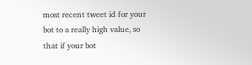most recent tweet id for your bot to a really high value, so that if your bot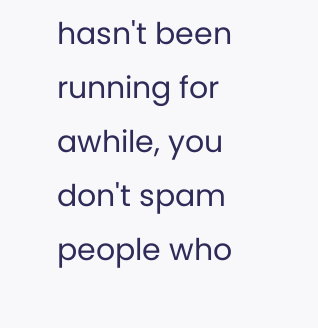hasn't been running for awhile, you don't spam people who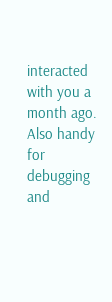interacted with you a month ago. Also handy for debugging and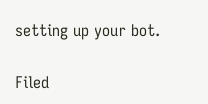setting up your bot.

Filed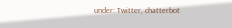under: Twitter, chatterbot